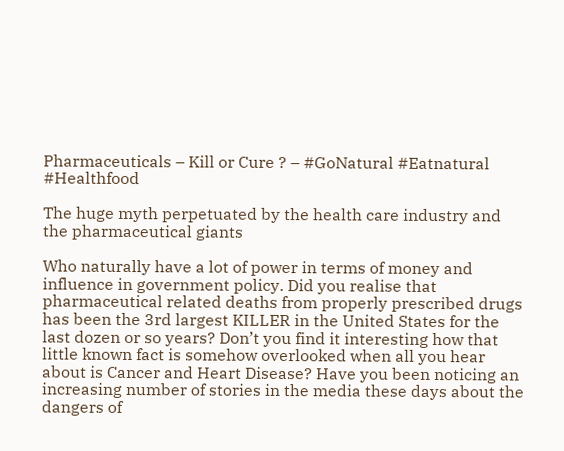Pharmaceuticals – Kill or Cure ? – #GoNatural #Eatnatural #Healthfood

The huge myth perpetuated by the health care industry and the pharmaceutical giants

Who naturally have a lot of power in terms of money and influence in government policy. Did you realise that pharmaceutical related deaths from properly prescribed drugs has been the 3rd largest KILLER in the United States for the last dozen or so years? Don’t you find it interesting how that little known fact is somehow overlooked when all you hear about is Cancer and Heart Disease? Have you been noticing an increasing number of stories in the media these days about the dangers of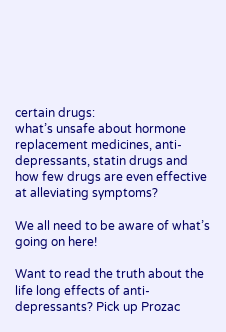certain drugs:
what’s unsafe about hormone replacement medicines, anti-depressants, statin drugs and how few drugs are even effective at alleviating symptoms?

We all need to be aware of what’s going on here!

Want to read the truth about the life long effects of anti-depressants? Pick up Prozac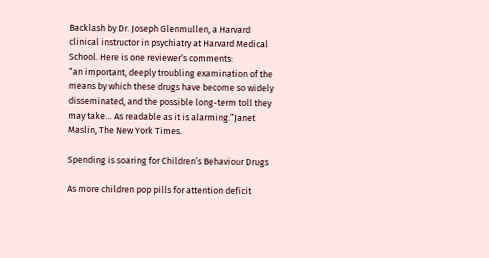Backlash by Dr. Joseph Glenmullen, a Harvard clinical instructor in psychiatry at Harvard Medical School. Here is one reviewer’s comments:
“an important, deeply troubling examination of the means by which these drugs have become so widely disseminated, and the possible long-term toll they may take… As readable as it is alarming.”Janet Maslin, The New York Times.

Spending is soaring for Children’s Behaviour Drugs

As more children pop pills for attention deficit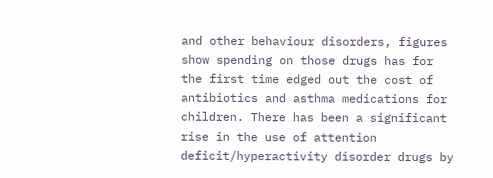and other behaviour disorders, figures show spending on those drugs has for the first time edged out the cost of antibiotics and asthma medications for children. There has been a significant rise in the use of attention deficit/hyperactivity disorder drugs by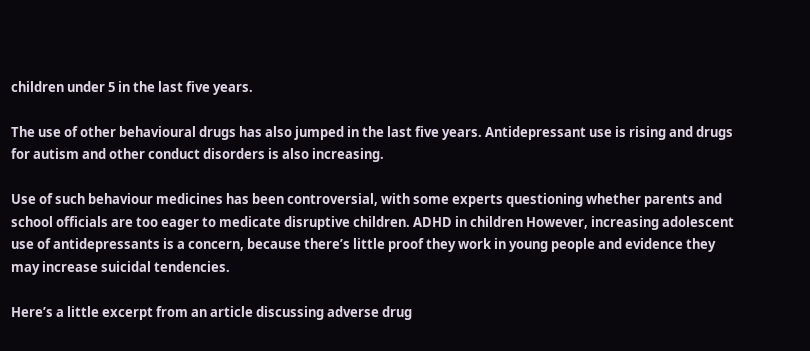children under 5 in the last five years.

The use of other behavioural drugs has also jumped in the last five years. Antidepressant use is rising and drugs for autism and other conduct disorders is also increasing.

Use of such behaviour medicines has been controversial, with some experts questioning whether parents and school officials are too eager to medicate disruptive children. ADHD in children However, increasing adolescent use of antidepressants is a concern, because there’s little proof they work in young people and evidence they may increase suicidal tendencies.

Here’s a little excerpt from an article discussing adverse drug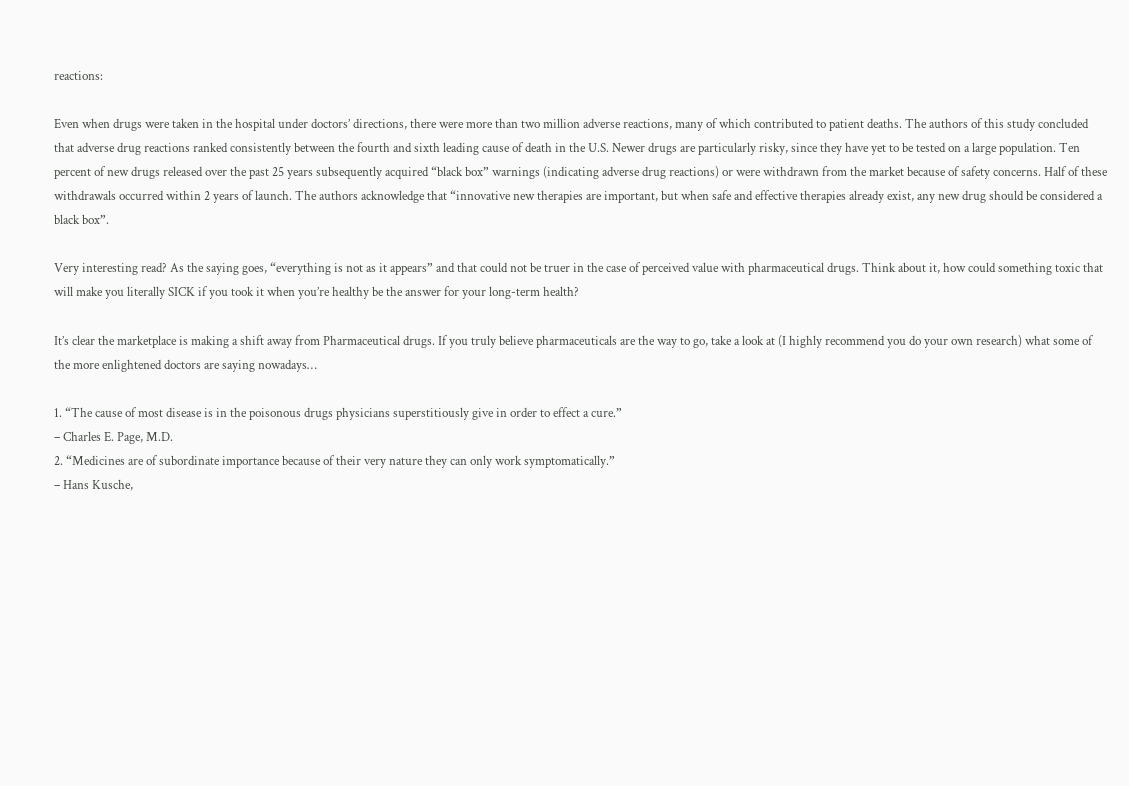reactions:

Even when drugs were taken in the hospital under doctors’ directions, there were more than two million adverse reactions, many of which contributed to patient deaths. The authors of this study concluded that adverse drug reactions ranked consistently between the fourth and sixth leading cause of death in the U.S. Newer drugs are particularly risky, since they have yet to be tested on a large population. Ten percent of new drugs released over the past 25 years subsequently acquired “black box” warnings (indicating adverse drug reactions) or were withdrawn from the market because of safety concerns. Half of these withdrawals occurred within 2 years of launch. The authors acknowledge that “innovative new therapies are important, but when safe and effective therapies already exist, any new drug should be considered a black box”.

Very interesting read? As the saying goes, “everything is not as it appears” and that could not be truer in the case of perceived value with pharmaceutical drugs. Think about it, how could something toxic that will make you literally SICK if you took it when you’re healthy be the answer for your long-term health?

It’s clear the marketplace is making a shift away from Pharmaceutical drugs. If you truly believe pharmaceuticals are the way to go, take a look at (I highly recommend you do your own research) what some of the more enlightened doctors are saying nowadays…

1. “The cause of most disease is in the poisonous drugs physicians superstitiously give in order to effect a cure.”
– Charles E. Page, M.D.
2. “Medicines are of subordinate importance because of their very nature they can only work symptomatically.”
– Hans Kusche,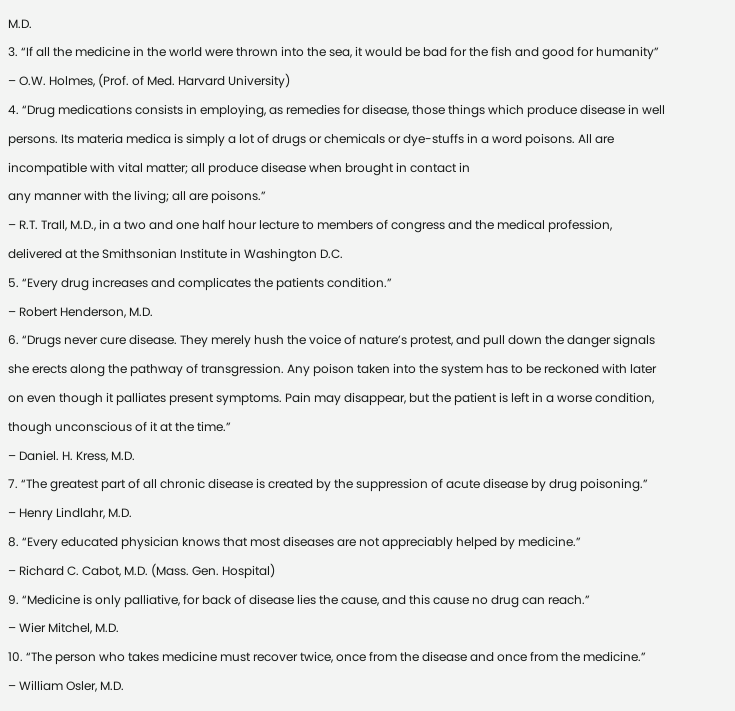M.D.
3. “If all the medicine in the world were thrown into the sea, it would be bad for the fish and good for humanity”
– O.W. Holmes, (Prof. of Med. Harvard University)
4. “Drug medications consists in employing, as remedies for disease, those things which produce disease in well persons. Its materia medica is simply a lot of drugs or chemicals or dye-stuffs in a word poisons. All are incompatible with vital matter; all produce disease when brought in contact in
any manner with the living; all are poisons.”
– R.T. TraIl, M.D., in a two and one half hour lecture to members of congress and the medical profession, delivered at the Smithsonian Institute in Washington D.C.
5. “Every drug increases and complicates the patients condition.”
– Robert Henderson, M.D.
6. “Drugs never cure disease. They merely hush the voice of nature’s protest, and pull down the danger signals she erects along the pathway of transgression. Any poison taken into the system has to be reckoned with later on even though it palliates present symptoms. Pain may disappear, but the patient is left in a worse condition, though unconscious of it at the time.”
– Daniel. H. Kress, M.D.
7. “The greatest part of all chronic disease is created by the suppression of acute disease by drug poisoning.”
– Henry Lindlahr, M.D.
8. “Every educated physician knows that most diseases are not appreciably helped by medicine.”
– Richard C. Cabot, M.D. (Mass. Gen. Hospital)
9. “Medicine is only palliative, for back of disease lies the cause, and this cause no drug can reach.”
– Wier Mitchel, M.D.
10. “The person who takes medicine must recover twice, once from the disease and once from the medicine.”
– William Osler, M.D.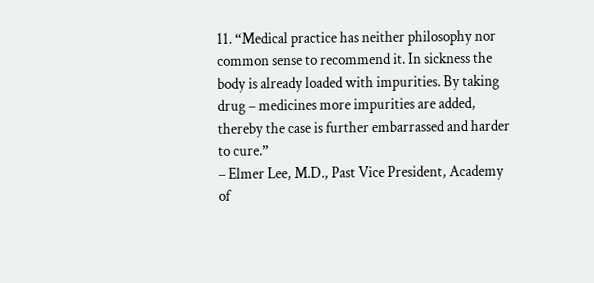11. “Medical practice has neither philosophy nor common sense to recommend it. In sickness the body is already loaded with impurities. By taking drug – medicines more impurities are added, thereby the case is further embarrassed and harder to cure.”
– Elmer Lee, M.D., Past Vice President, Academy of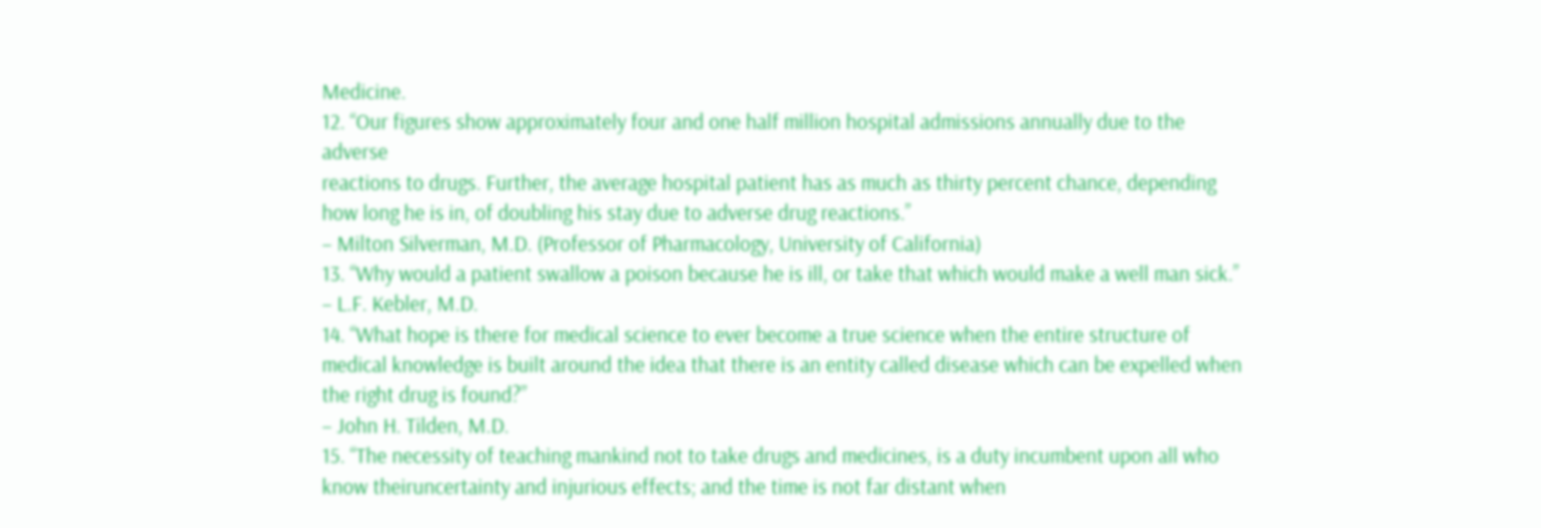Medicine.
12. “Our figures show approximately four and one half million hospital admissions annually due to the adverse
reactions to drugs. Further, the average hospital patient has as much as thirty percent chance, depending how long he is in, of doubling his stay due to adverse drug reactions.”
– Milton Silverman, M.D. (Professor of Pharmacology, University of California)
13. “Why would a patient swallow a poison because he is ill, or take that which would make a well man sick.”
– L.F. Kebler, M.D.
14. “What hope is there for medical science to ever become a true science when the entire structure of medical knowledge is built around the idea that there is an entity called disease which can be expelled when the right drug is found?”
– John H. Tilden, M.D.
15. “The necessity of teaching mankind not to take drugs and medicines, is a duty incumbent upon all who know theiruncertainty and injurious effects; and the time is not far distant when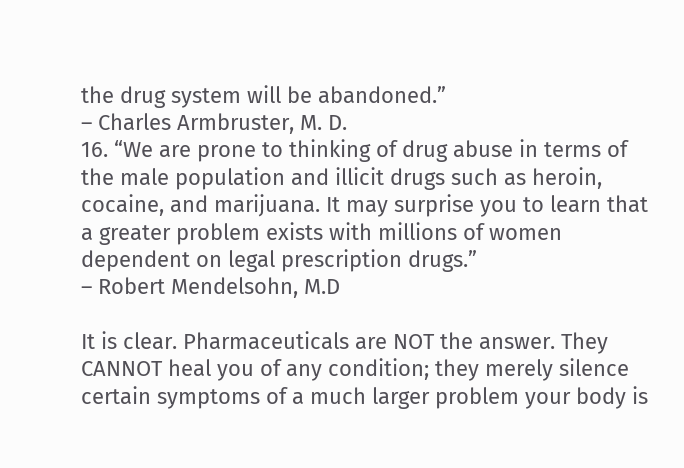the drug system will be abandoned.”
– Charles Armbruster, M. D.
16. “We are prone to thinking of drug abuse in terms of the male population and illicit drugs such as heroin, cocaine, and marijuana. It may surprise you to learn that a greater problem exists with millions of women dependent on legal prescription drugs.”
– Robert Mendelsohn, M.D

It is clear. Pharmaceuticals are NOT the answer. They CANNOT heal you of any condition; they merely silence certain symptoms of a much larger problem your body is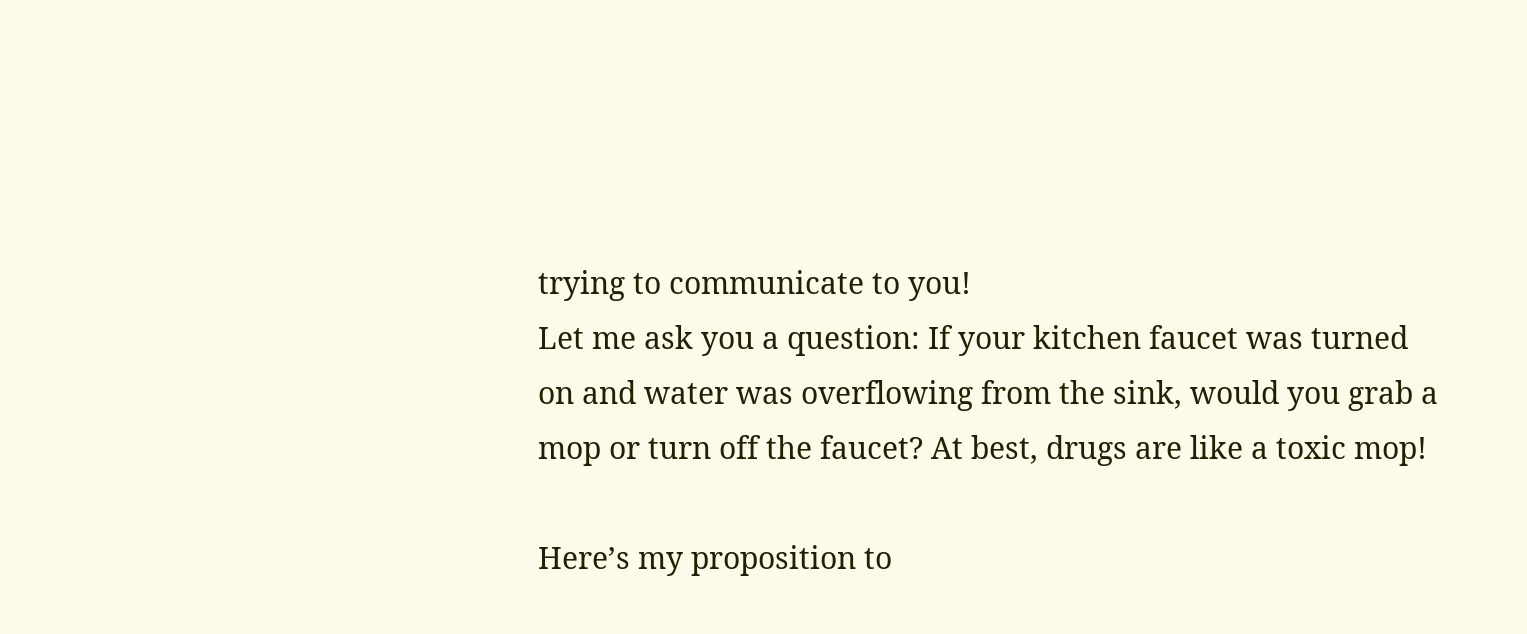trying to communicate to you!
Let me ask you a question: If your kitchen faucet was turned on and water was overflowing from the sink, would you grab a mop or turn off the faucet? At best, drugs are like a toxic mop!

Here’s my proposition to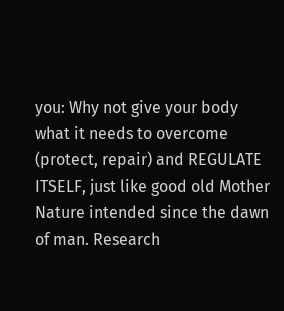you: Why not give your body what it needs to overcome (protect, repair) and REGULATE ITSELF, just like good old Mother Nature intended since the dawn of man. Research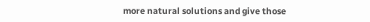more natural solutions and give those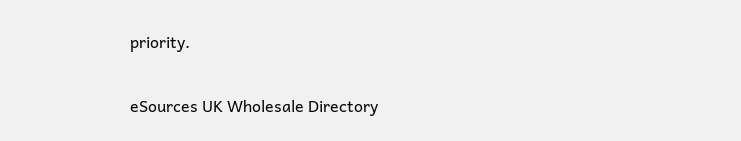priority.

eSources UK Wholesale Directory